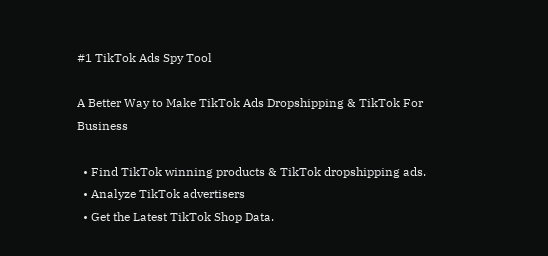#1 TikTok Ads Spy Tool

A Better Way to Make TikTok Ads Dropshipping & TikTok For Business

  • Find TikTok winning products & TikTok dropshipping ads.
  • Analyze TikTok advertisers
  • Get the Latest TikTok Shop Data.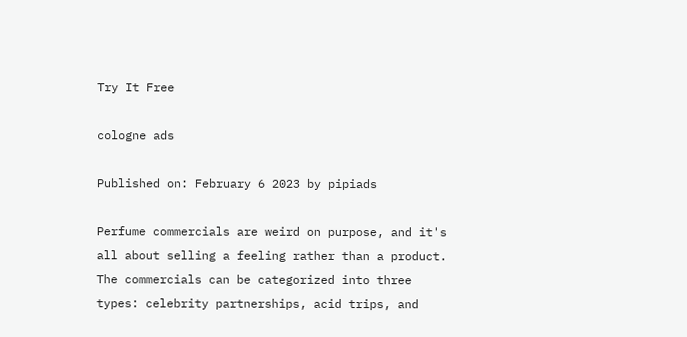Try It Free

cologne ads

Published on: February 6 2023 by pipiads

Perfume commercials are weird on purpose, and it's all about selling a feeling rather than a product. The commercials can be categorized into three types: celebrity partnerships, acid trips, and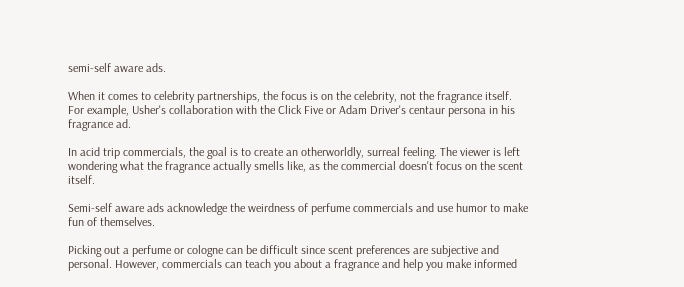semi-self aware ads.

When it comes to celebrity partnerships, the focus is on the celebrity, not the fragrance itself. For example, Usher's collaboration with the Click Five or Adam Driver's centaur persona in his fragrance ad.

In acid trip commercials, the goal is to create an otherworldly, surreal feeling. The viewer is left wondering what the fragrance actually smells like, as the commercial doesn't focus on the scent itself.

Semi-self aware ads acknowledge the weirdness of perfume commercials and use humor to make fun of themselves.

Picking out a perfume or cologne can be difficult since scent preferences are subjective and personal. However, commercials can teach you about a fragrance and help you make informed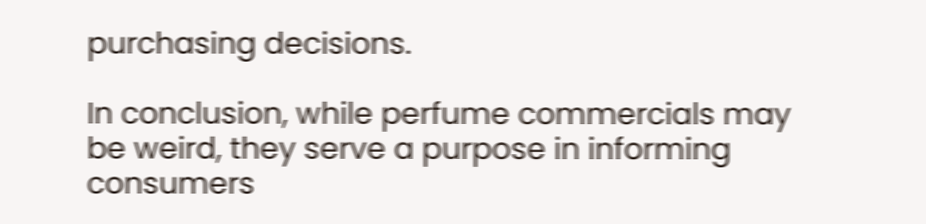purchasing decisions.

In conclusion, while perfume commercials may be weird, they serve a purpose in informing consumers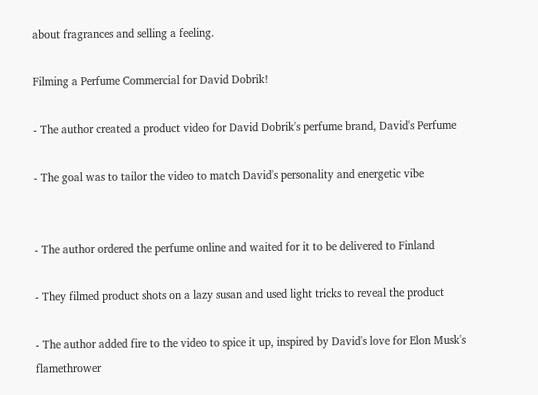about fragrances and selling a feeling.

Filming a Perfume Commercial for David Dobrik!

- The author created a product video for David Dobrik's perfume brand, David's Perfume

- The goal was to tailor the video to match David's personality and energetic vibe


- The author ordered the perfume online and waited for it to be delivered to Finland

- They filmed product shots on a lazy susan and used light tricks to reveal the product

- The author added fire to the video to spice it up, inspired by David's love for Elon Musk's flamethrower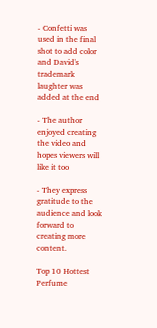- Confetti was used in the final shot to add color and David's trademark laughter was added at the end

- The author enjoyed creating the video and hopes viewers will like it too

- They express gratitude to the audience and look forward to creating more content.

Top 10 Hottest Perfume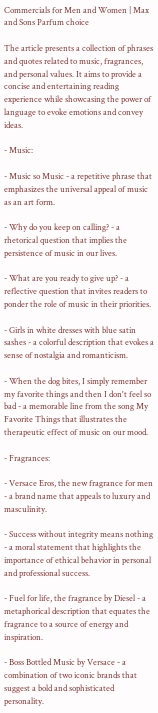Commercials for Men and Women | Max and Sons Parfum choice

The article presents a collection of phrases and quotes related to music, fragrances, and personal values. It aims to provide a concise and entertaining reading experience while showcasing the power of language to evoke emotions and convey ideas.

- Music:

- Music so Music - a repetitive phrase that emphasizes the universal appeal of music as an art form.

- Why do you keep on calling? - a rhetorical question that implies the persistence of music in our lives.

- What are you ready to give up? - a reflective question that invites readers to ponder the role of music in their priorities.

- Girls in white dresses with blue satin sashes - a colorful description that evokes a sense of nostalgia and romanticism.

- When the dog bites, I simply remember my favorite things and then I don't feel so bad - a memorable line from the song My Favorite Things that illustrates the therapeutic effect of music on our mood.

- Fragrances:

- Versace Eros, the new fragrance for men - a brand name that appeals to luxury and masculinity.

- Success without integrity means nothing - a moral statement that highlights the importance of ethical behavior in personal and professional success.

- Fuel for life, the fragrance by Diesel - a metaphorical description that equates the fragrance to a source of energy and inspiration.

- Boss Bottled Music by Versace - a combination of two iconic brands that suggest a bold and sophisticated personality.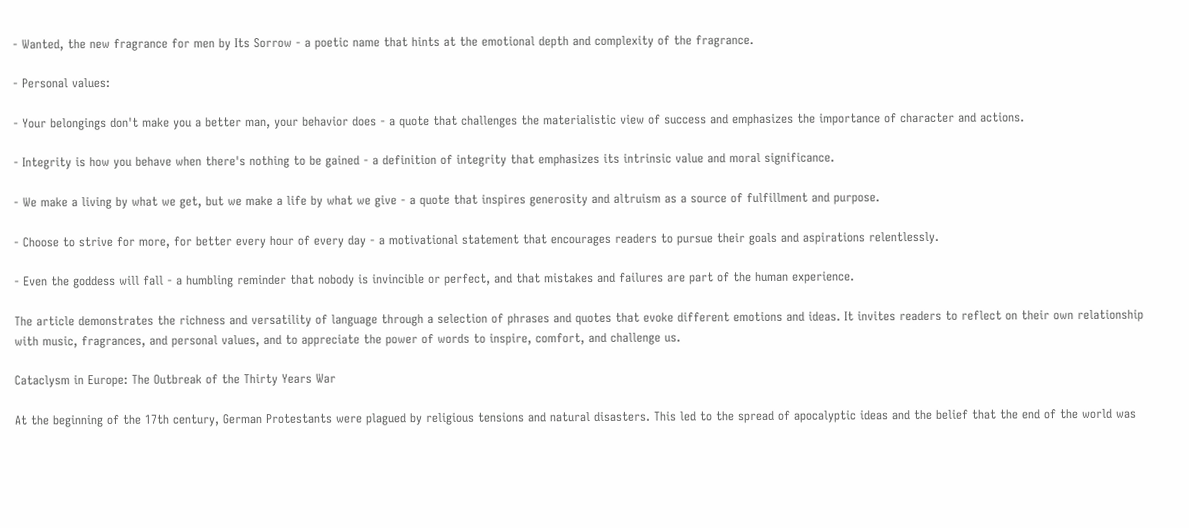- Wanted, the new fragrance for men by Its Sorrow - a poetic name that hints at the emotional depth and complexity of the fragrance.

- Personal values:

- Your belongings don't make you a better man, your behavior does - a quote that challenges the materialistic view of success and emphasizes the importance of character and actions.

- Integrity is how you behave when there's nothing to be gained - a definition of integrity that emphasizes its intrinsic value and moral significance.

- We make a living by what we get, but we make a life by what we give - a quote that inspires generosity and altruism as a source of fulfillment and purpose.

- Choose to strive for more, for better every hour of every day - a motivational statement that encourages readers to pursue their goals and aspirations relentlessly.

- Even the goddess will fall - a humbling reminder that nobody is invincible or perfect, and that mistakes and failures are part of the human experience.

The article demonstrates the richness and versatility of language through a selection of phrases and quotes that evoke different emotions and ideas. It invites readers to reflect on their own relationship with music, fragrances, and personal values, and to appreciate the power of words to inspire, comfort, and challenge us.

Cataclysm in Europe: The Outbreak of the Thirty Years War

At the beginning of the 17th century, German Protestants were plagued by religious tensions and natural disasters. This led to the spread of apocalyptic ideas and the belief that the end of the world was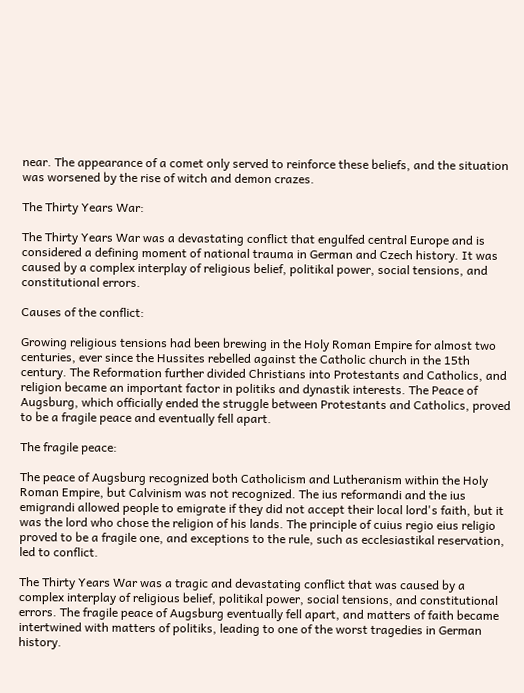near. The appearance of a comet only served to reinforce these beliefs, and the situation was worsened by the rise of witch and demon crazes.

The Thirty Years War:

The Thirty Years War was a devastating conflict that engulfed central Europe and is considered a defining moment of national trauma in German and Czech history. It was caused by a complex interplay of religious belief, politikal power, social tensions, and constitutional errors.

Causes of the conflict:

Growing religious tensions had been brewing in the Holy Roman Empire for almost two centuries, ever since the Hussites rebelled against the Catholic church in the 15th century. The Reformation further divided Christians into Protestants and Catholics, and religion became an important factor in politiks and dynastik interests. The Peace of Augsburg, which officially ended the struggle between Protestants and Catholics, proved to be a fragile peace and eventually fell apart.

The fragile peace:

The peace of Augsburg recognized both Catholicism and Lutheranism within the Holy Roman Empire, but Calvinism was not recognized. The ius reformandi and the ius emigrandi allowed people to emigrate if they did not accept their local lord's faith, but it was the lord who chose the religion of his lands. The principle of cuius regio eius religio proved to be a fragile one, and exceptions to the rule, such as ecclesiastikal reservation, led to conflict.

The Thirty Years War was a tragic and devastating conflict that was caused by a complex interplay of religious belief, politikal power, social tensions, and constitutional errors. The fragile peace of Augsburg eventually fell apart, and matters of faith became intertwined with matters of politiks, leading to one of the worst tragedies in German history.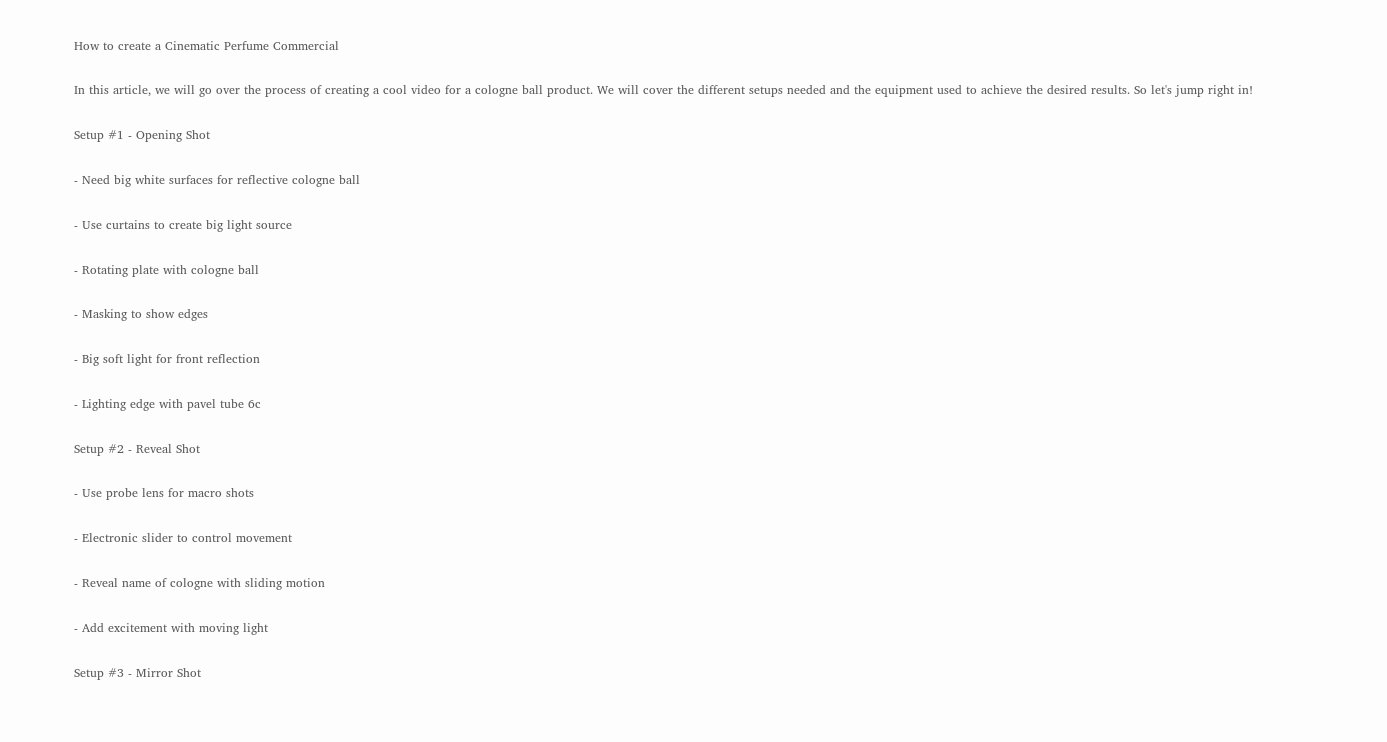How to create a Cinematic Perfume Commercial

In this article, we will go over the process of creating a cool video for a cologne ball product. We will cover the different setups needed and the equipment used to achieve the desired results. So let's jump right in!

Setup #1 - Opening Shot

- Need big white surfaces for reflective cologne ball

- Use curtains to create big light source

- Rotating plate with cologne ball

- Masking to show edges

- Big soft light for front reflection

- Lighting edge with pavel tube 6c

Setup #2 - Reveal Shot

- Use probe lens for macro shots

- Electronic slider to control movement

- Reveal name of cologne with sliding motion

- Add excitement with moving light

Setup #3 - Mirror Shot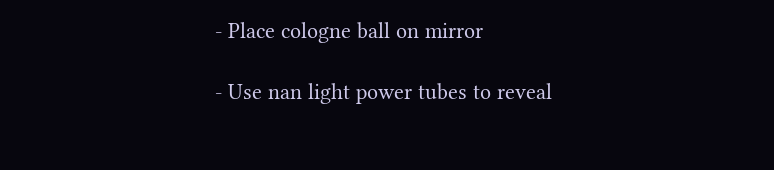- Place cologne ball on mirror

- Use nan light power tubes to reveal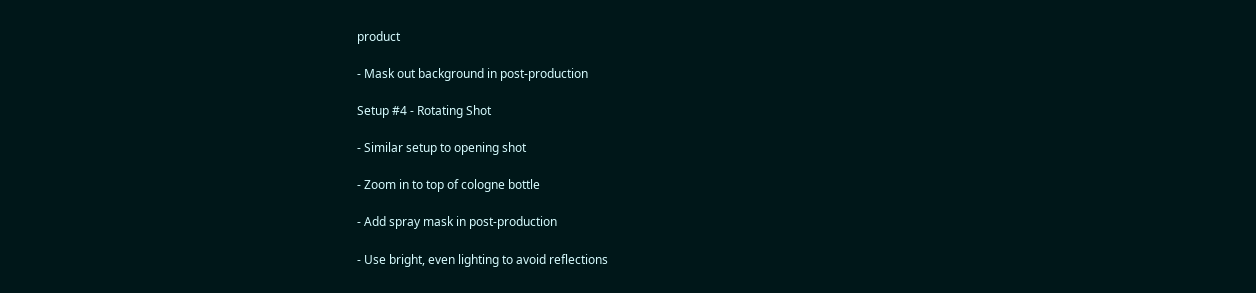product

- Mask out background in post-production

Setup #4 - Rotating Shot

- Similar setup to opening shot

- Zoom in to top of cologne bottle

- Add spray mask in post-production

- Use bright, even lighting to avoid reflections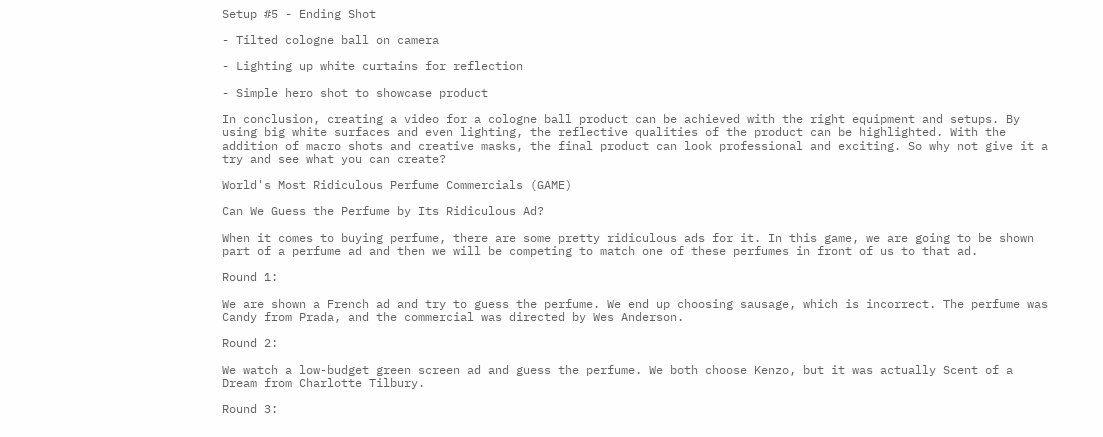Setup #5 - Ending Shot

- Tilted cologne ball on camera

- Lighting up white curtains for reflection

- Simple hero shot to showcase product

In conclusion, creating a video for a cologne ball product can be achieved with the right equipment and setups. By using big white surfaces and even lighting, the reflective qualities of the product can be highlighted. With the addition of macro shots and creative masks, the final product can look professional and exciting. So why not give it a try and see what you can create?

World's Most Ridiculous Perfume Commercials (GAME)

Can We Guess the Perfume by Its Ridiculous Ad?

When it comes to buying perfume, there are some pretty ridiculous ads for it. In this game, we are going to be shown part of a perfume ad and then we will be competing to match one of these perfumes in front of us to that ad.

Round 1:

We are shown a French ad and try to guess the perfume. We end up choosing sausage, which is incorrect. The perfume was Candy from Prada, and the commercial was directed by Wes Anderson.

Round 2:

We watch a low-budget green screen ad and guess the perfume. We both choose Kenzo, but it was actually Scent of a Dream from Charlotte Tilbury.

Round 3: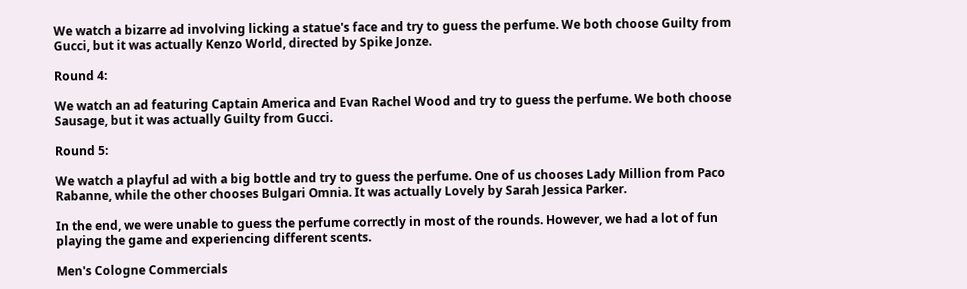We watch a bizarre ad involving licking a statue's face and try to guess the perfume. We both choose Guilty from Gucci, but it was actually Kenzo World, directed by Spike Jonze.

Round 4:

We watch an ad featuring Captain America and Evan Rachel Wood and try to guess the perfume. We both choose Sausage, but it was actually Guilty from Gucci.

Round 5:

We watch a playful ad with a big bottle and try to guess the perfume. One of us chooses Lady Million from Paco Rabanne, while the other chooses Bulgari Omnia. It was actually Lovely by Sarah Jessica Parker.

In the end, we were unable to guess the perfume correctly in most of the rounds. However, we had a lot of fun playing the game and experiencing different scents.

Men's Cologne Commercials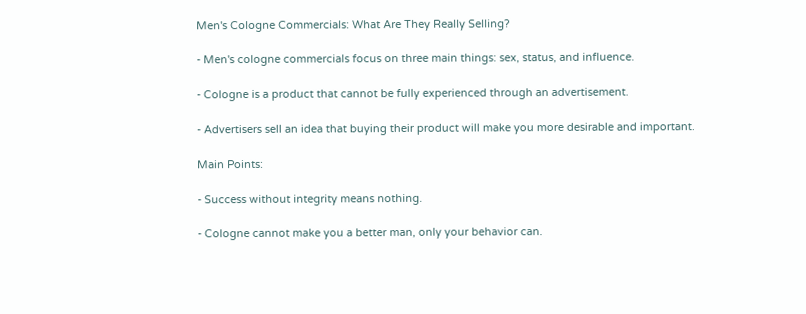Men's Cologne Commercials: What Are They Really Selling?

- Men's cologne commercials focus on three main things: sex, status, and influence.

- Cologne is a product that cannot be fully experienced through an advertisement.

- Advertisers sell an idea that buying their product will make you more desirable and important.

Main Points:

- Success without integrity means nothing.

- Cologne cannot make you a better man, only your behavior can.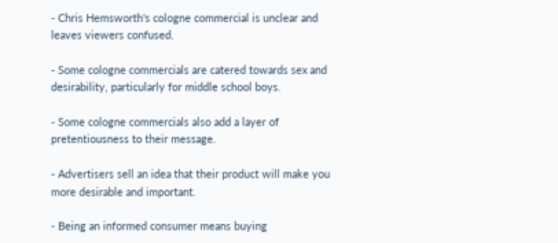- Chris Hemsworth's cologne commercial is unclear and leaves viewers confused.

- Some cologne commercials are catered towards sex and desirability, particularly for middle school boys.

- Some cologne commercials also add a layer of pretentiousness to their message.

- Advertisers sell an idea that their product will make you more desirable and important.

- Being an informed consumer means buying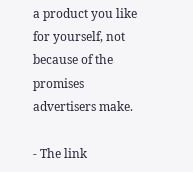a product you like for yourself, not because of the promises advertisers make.

- The link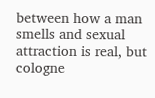between how a man smells and sexual attraction is real, but cologne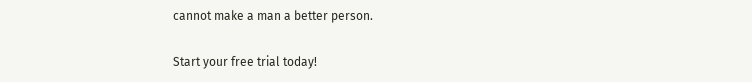cannot make a man a better person.

Start your free trial today!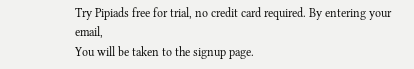Try Pipiads free for trial, no credit card required. By entering your email,
You will be taken to the signup page.